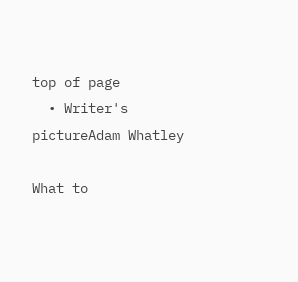top of page
  • Writer's pictureAdam Whatley

What to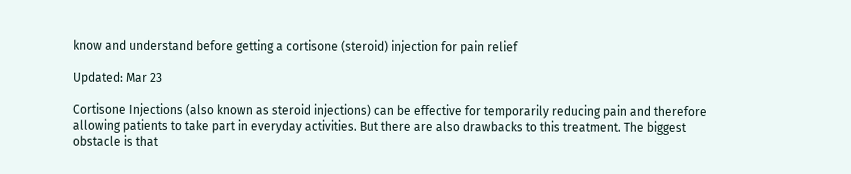know and understand before getting a cortisone (steroid) injection for pain relief

Updated: Mar 23

Cortisone Injections (also known as steroid injections) can be effective for temporarily reducing pain and therefore allowing patients to take part in everyday activities. But there are also drawbacks to this treatment. The biggest obstacle is that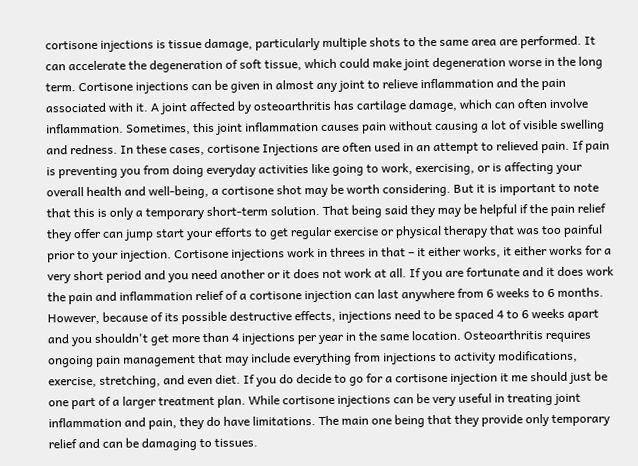cortisone injections is tissue damage, particularly multiple shots to the same area are performed. It can accelerate the degeneration of soft tissue, which could make joint degeneration worse in the long term. Cortisone injections can be given in almost any joint to relieve inflammation and the pain associated with it. A joint affected by osteoarthritis has cartilage damage, which can often involve inflammation. Sometimes, this joint inflammation causes pain without causing a lot of visible swelling and redness. In these cases, cortisone Injections are often used in an attempt to relieved pain. If pain is preventing you from doing everyday activities like going to work, exercising, or is affecting your overall health and well-being, a cortisone shot may be worth considering. But it is important to note that this is only a temporary short-term solution. That being said they may be helpful if the pain relief they offer can jump start your efforts to get regular exercise or physical therapy that was too painful prior to your injection. Cortisone injections work in threes in that – it either works, it either works for a very short period and you need another or it does not work at all. If you are fortunate and it does work the pain and inflammation relief of a cortisone injection can last anywhere from 6 weeks to 6 months. However, because of its possible destructive effects, injections need to be spaced 4 to 6 weeks apart and you shouldn't get more than 4 injections per year in the same location. Osteoarthritis requires ongoing pain management that may include everything from injections to activity modifications, exercise, stretching, and even diet. If you do decide to go for a cortisone injection it me should just be one part of a larger treatment plan. While cortisone injections can be very useful in treating joint inflammation and pain, they do have limitations. The main one being that they provide only temporary relief and can be damaging to tissues.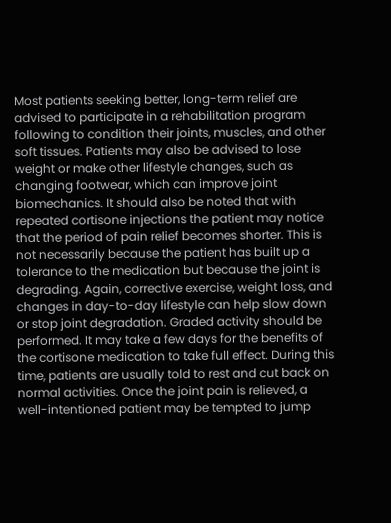Most patients seeking better, long-term relief are advised to participate in a rehabilitation program following to condition their joints, muscles, and other soft tissues. Patients may also be advised to lose weight or make other lifestyle changes, such as changing footwear, which can improve joint biomechanics. It should also be noted that with repeated cortisone injections the patient may notice that the period of pain relief becomes shorter. This is not necessarily because the patient has built up a tolerance to the medication but because the joint is degrading. Again, corrective exercise, weight loss, and changes in day-to-day lifestyle can help slow down or stop joint degradation. Graded activity should be performed. It may take a few days for the benefits of the cortisone medication to take full effect. During this time, patients are usually told to rest and cut back on normal activities. Once the joint pain is relieved, a well-intentioned patient may be tempted to jump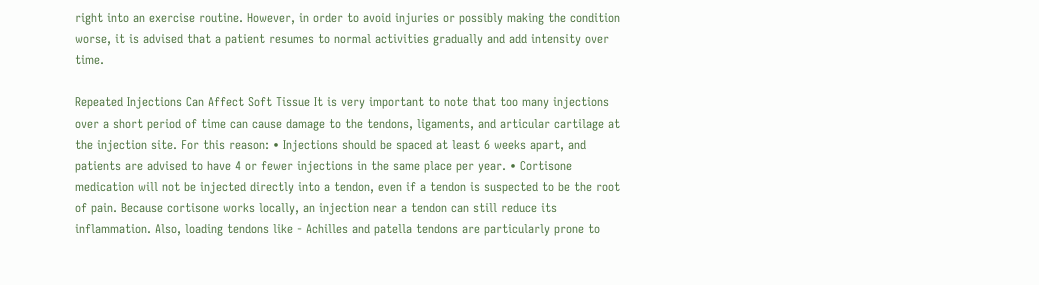right into an exercise routine. However, in order to avoid injuries or possibly making the condition worse, it is advised that a patient resumes to normal activities gradually and add intensity over time.

Repeated Injections Can Affect Soft Tissue It is very important to note that too many injections over a short period of time can cause damage to the tendons, ligaments, and articular cartilage at the injection site. For this reason: • Injections should be spaced at least 6 weeks apart, and patients are advised to have 4 or fewer injections in the same place per year. • Cortisone medication will not be injected directly into a tendon, even if a tendon is suspected to be the root of pain. Because cortisone works locally, an injection near a tendon can still reduce its inflammation. Also, loading tendons like - Achilles and patella tendons are particularly prone to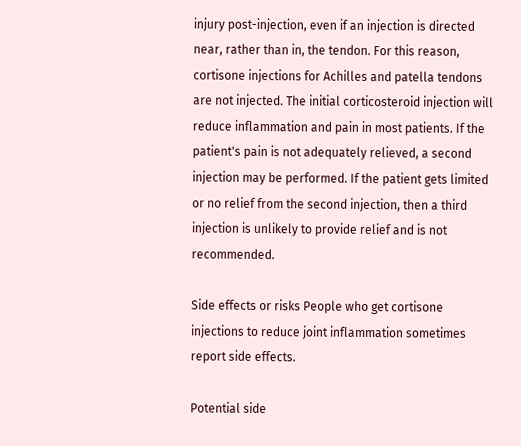injury post-injection, even if an injection is directed near, rather than in, the tendon. For this reason, cortisone injections for Achilles and patella tendons are not injected. The initial corticosteroid injection will reduce inflammation and pain in most patients. If the patient's pain is not adequately relieved, a second injection may be performed. If the patient gets limited or no relief from the second injection, then a third injection is unlikely to provide relief and is not recommended.

Side effects or risks People who get cortisone injections to reduce joint inflammation sometimes report side effects.

Potential side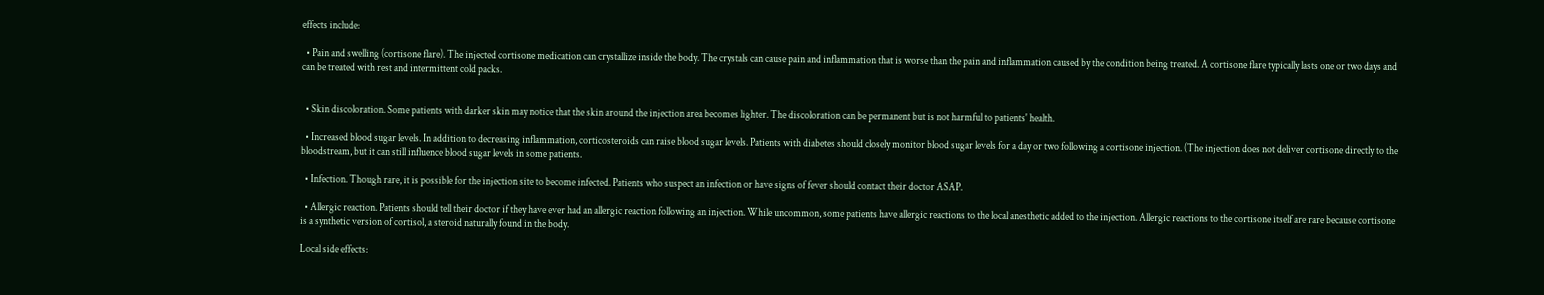effects include:

  • Pain and swelling (cortisone flare). The injected cortisone medication can crystallize inside the body. The crystals can cause pain and inflammation that is worse than the pain and inflammation caused by the condition being treated. A cortisone flare typically lasts one or two days and can be treated with rest and intermittent cold packs.


  • Skin discoloration. Some patients with darker skin may notice that the skin around the injection area becomes lighter. The discoloration can be permanent but is not harmful to patients' health.

  • Increased blood sugar levels. In addition to decreasing inflammation, corticosteroids can raise blood sugar levels. Patients with diabetes should closely monitor blood sugar levels for a day or two following a cortisone injection. (The injection does not deliver cortisone directly to the bloodstream, but it can still influence blood sugar levels in some patients.

  • Infection. Though rare, it is possible for the injection site to become infected. Patients who suspect an infection or have signs of fever should contact their doctor ASAP.

  • Allergic reaction. Patients should tell their doctor if they have ever had an allergic reaction following an injection. While uncommon, some patients have allergic reactions to the local anesthetic added to the injection. Allergic reactions to the cortisone itself are rare because cortisone is a synthetic version of cortisol, a steroid naturally found in the body.

Local side effects: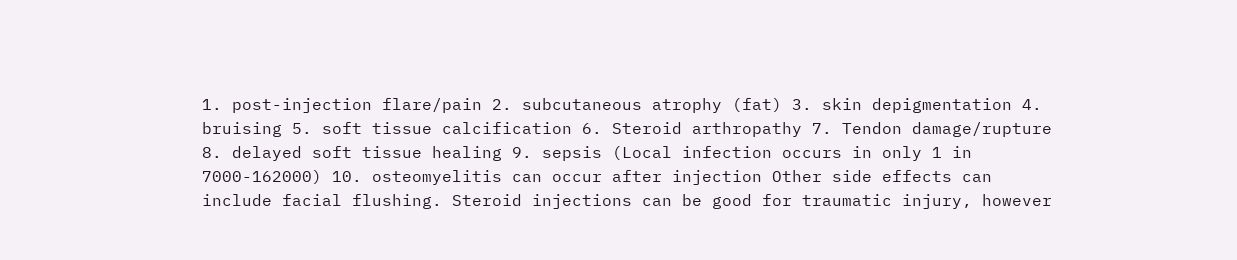1. post-injection flare/pain 2. subcutaneous atrophy (fat) 3. skin depigmentation 4. bruising 5. soft tissue calcification 6. Steroid arthropathy 7. Tendon damage/rupture 8. delayed soft tissue healing 9. sepsis (Local infection occurs in only 1 in 7000-162000) 10. osteomyelitis can occur after injection Other side effects can include facial flushing. Steroid injections can be good for traumatic injury, however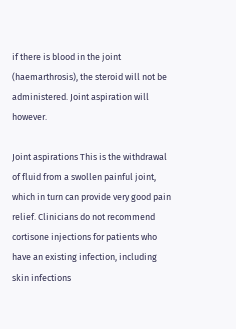if there is blood in the joint (haemarthrosis), the steroid will not be administered. Joint aspiration will however.

Joint aspirations This is the withdrawal of fluid from a swollen painful joint, which in turn can provide very good pain relief. Clinicians do not recommend cortisone injections for patients who have an existing infection, including skin infections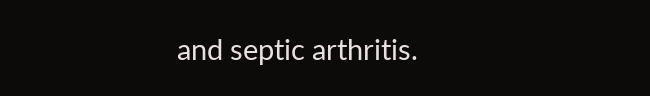and septic arthritis.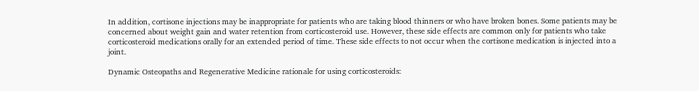In addition, cortisone injections may be inappropriate for patients who are taking blood thinners or who have broken bones. Some patients may be concerned about weight gain and water retention from corticosteroid use. However, these side effects are common only for patients who take corticosteroid medications orally for an extended period of time. These side effects to not occur when the cortisone medication is injected into a joint.

Dynamic Osteopaths and Regenerative Medicine rationale for using corticosteroids: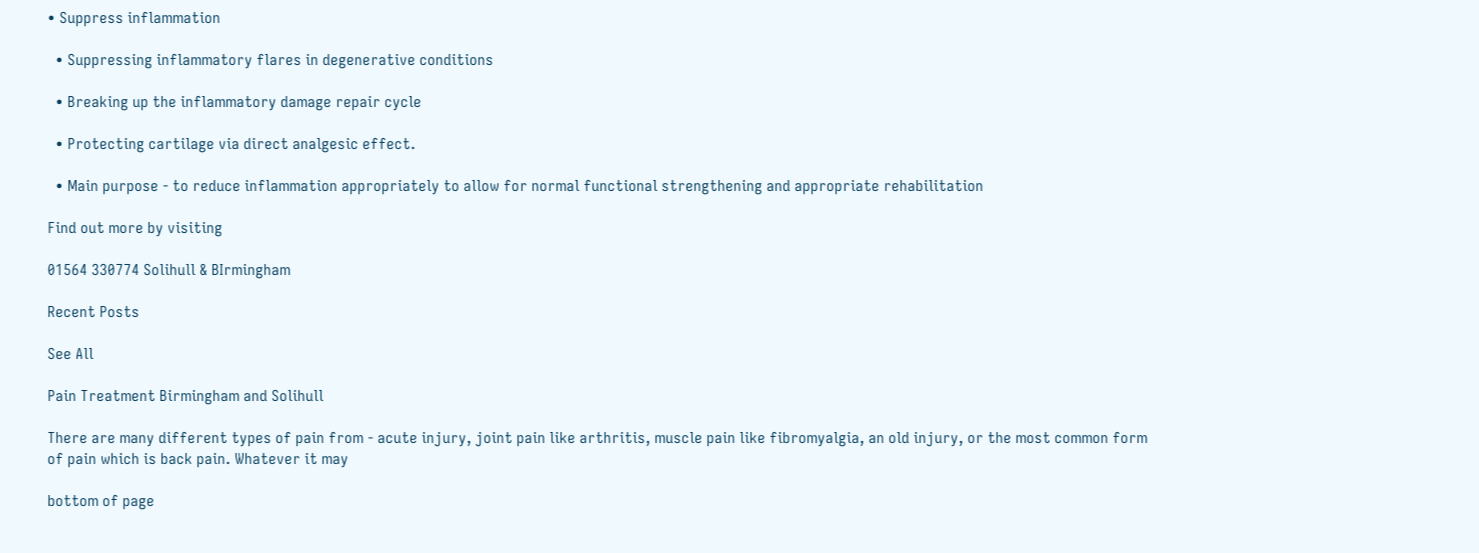• Suppress inflammation

  • Suppressing inflammatory flares in degenerative conditions

  • Breaking up the inflammatory damage repair cycle

  • Protecting cartilage via direct analgesic effect.

  • Main purpose - to reduce inflammation appropriately to allow for normal functional strengthening and appropriate rehabilitation

Find out more by visiting

01564 330774 Solihull & BIrmingham

Recent Posts

See All

Pain Treatment Birmingham and Solihull

There are many different types of pain from - acute injury, joint pain like arthritis, muscle pain like fibromyalgia, an old injury, or the most common form of pain which is back pain. Whatever it may

bottom of page